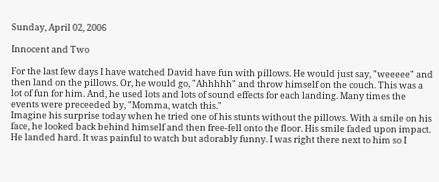Sunday, April 02, 2006

Innocent and Two

For the last few days I have watched David have fun with pillows. He would just say, "weeeee" and then land on the pillows. Or, he would go, "Ahhhhh" and throw himself on the couch. This was a lot of fun for him. And, he used lots and lots of sound effects for each landing. Many times the events were preceeded by, "Momma, watch this."
Imagine his surprise today when he tried one of his stunts without the pillows. With a smile on his face, he looked back behind himself and then free-fell onto the floor. His smile faded upon impact. He landed hard. It was painful to watch but adorably funny. I was right there next to him so I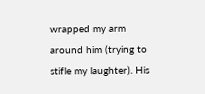wrapped my arm around him (trying to stifle my laughter). His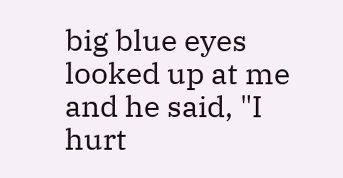big blue eyes looked up at me and he said, "I hurt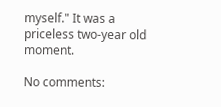myself." It was a priceless two-year old moment.

No comments: